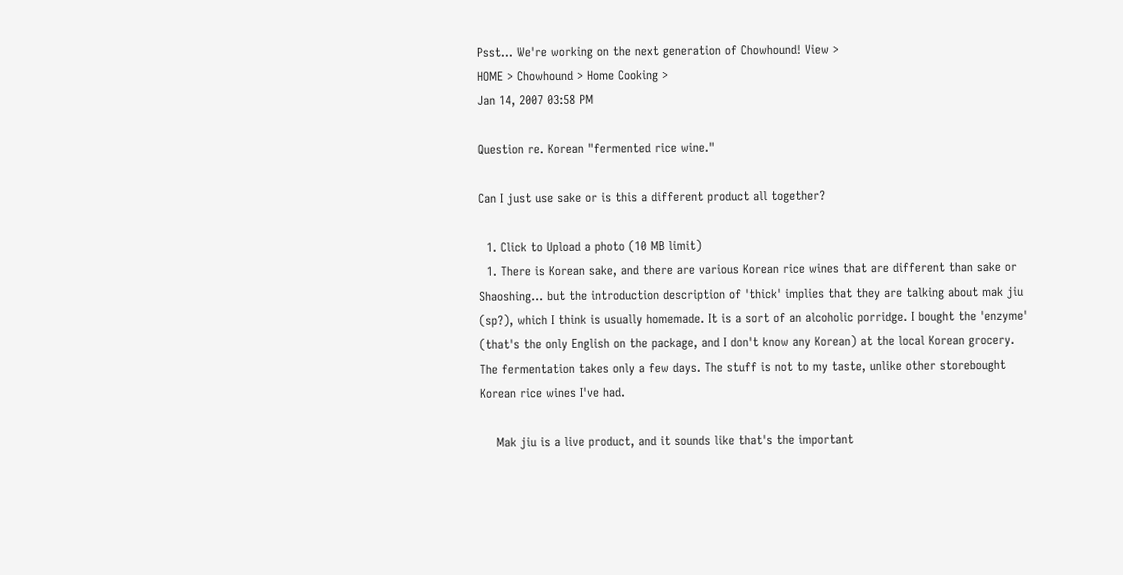Psst... We're working on the next generation of Chowhound! View >
HOME > Chowhound > Home Cooking >
Jan 14, 2007 03:58 PM

Question re. Korean "fermented rice wine."

Can I just use sake or is this a different product all together?

  1. Click to Upload a photo (10 MB limit)
  1. There is Korean sake, and there are various Korean rice wines that are different than sake or Shaoshing... but the introduction description of 'thick' implies that they are talking about mak jiu (sp?), which I think is usually homemade. It is a sort of an alcoholic porridge. I bought the 'enzyme' (that's the only English on the package, and I don't know any Korean) at the local Korean grocery. The fermentation takes only a few days. The stuff is not to my taste, unlike other storebought Korean rice wines I've had.

    Mak jiu is a live product, and it sounds like that's the important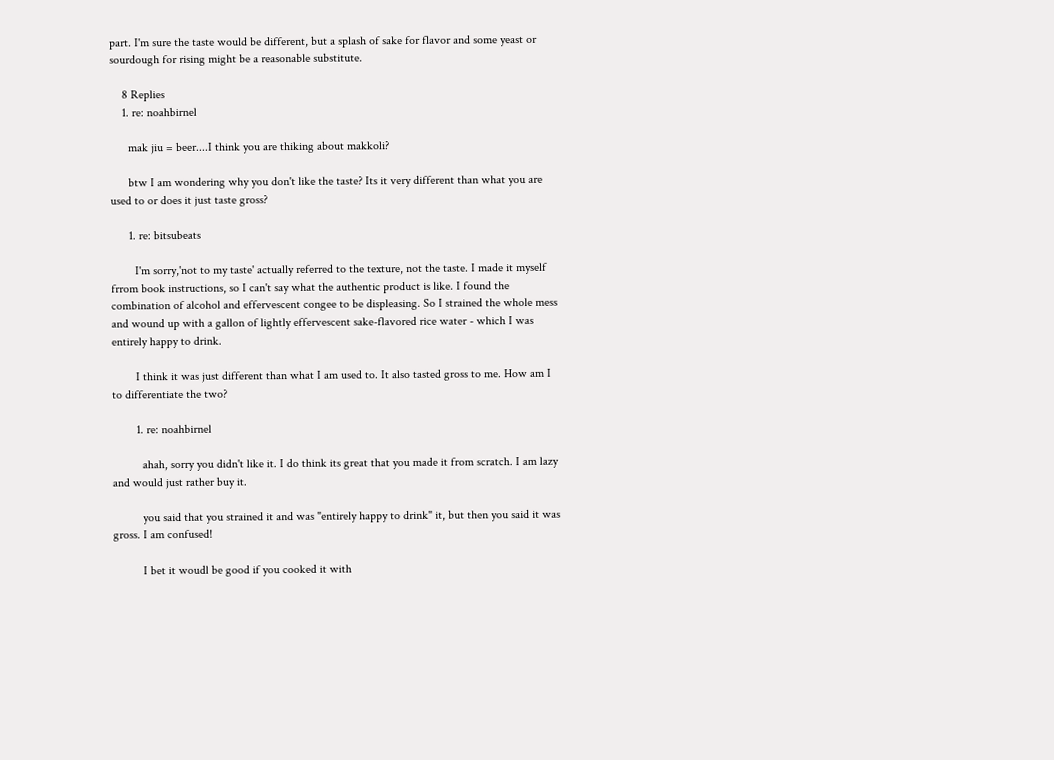part. I'm sure the taste would be different, but a splash of sake for flavor and some yeast or sourdough for rising might be a reasonable substitute.

    8 Replies
    1. re: noahbirnel

      mak jiu = beer....I think you are thiking about makkoli?

      btw I am wondering why you don't like the taste? Its it very different than what you are used to or does it just taste gross?

      1. re: bitsubeats

        I'm sorry,'not to my taste' actually referred to the texture, not the taste. I made it myself frrom book instructions, so I can't say what the authentic product is like. I found the combination of alcohol and effervescent congee to be displeasing. So I strained the whole mess and wound up with a gallon of lightly effervescent sake-flavored rice water - which I was entirely happy to drink.

        I think it was just different than what I am used to. It also tasted gross to me. How am I to differentiate the two?

        1. re: noahbirnel

          ahah, sorry you didn't like it. I do think its great that you made it from scratch. I am lazy and would just rather buy it.

          you said that you strained it and was "entirely happy to drink" it, but then you said it was gross. I am confused!

          I bet it woudl be good if you cooked it with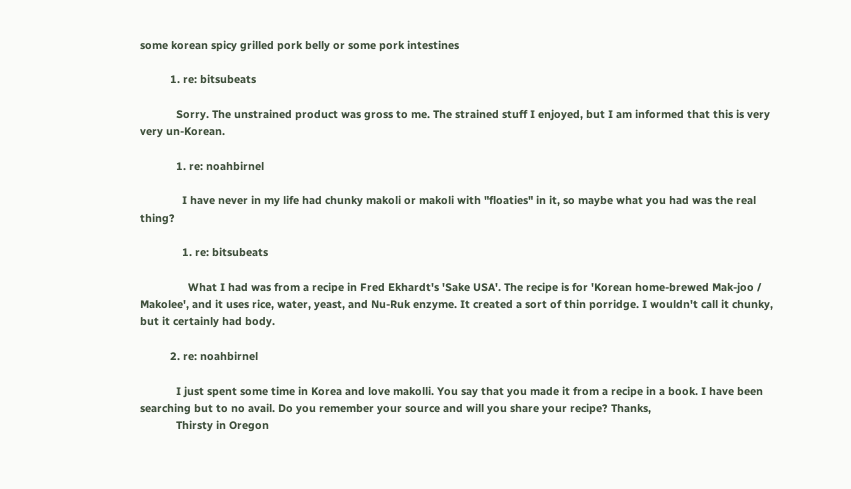some korean spicy grilled pork belly or some pork intestines

          1. re: bitsubeats

            Sorry. The unstrained product was gross to me. The strained stuff I enjoyed, but I am informed that this is very very un-Korean.

            1. re: noahbirnel

              I have never in my life had chunky makoli or makoli with "floaties" in it, so maybe what you had was the real thing?

              1. re: bitsubeats

                What I had was from a recipe in Fred Ekhardt's 'Sake USA'. The recipe is for 'Korean home-brewed Mak-joo / Makolee', and it uses rice, water, yeast, and Nu-Ruk enzyme. It created a sort of thin porridge. I wouldn't call it chunky, but it certainly had body.

          2. re: noahbirnel

            I just spent some time in Korea and love makolli. You say that you made it from a recipe in a book. I have been searching but to no avail. Do you remember your source and will you share your recipe? Thanks,
            Thirsty in Oregon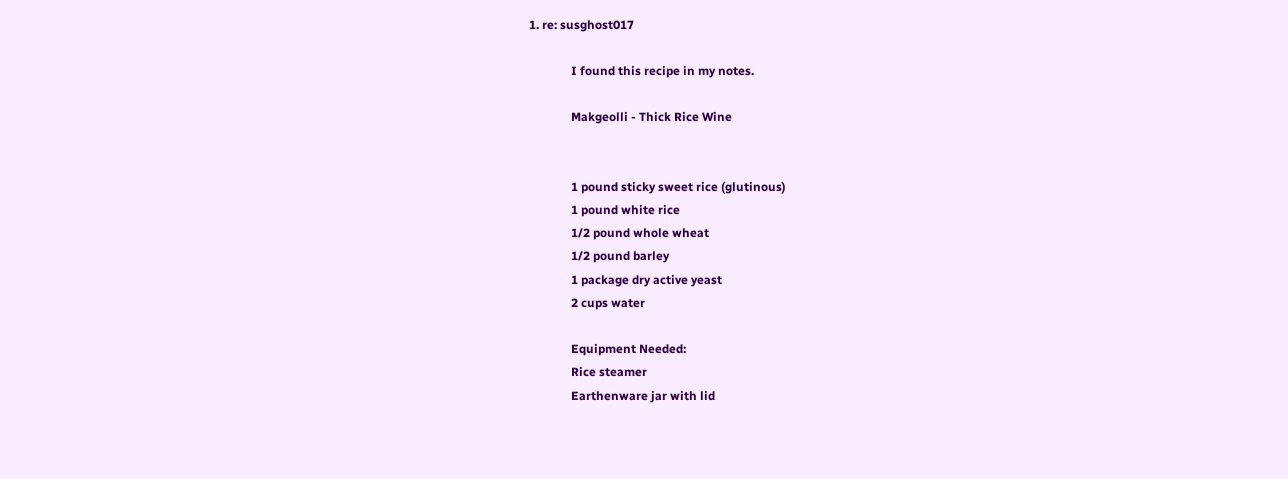1. re: susghost017

              I found this recipe in my notes.

              Makgeolli - Thick Rice Wine


              1 pound sticky sweet rice (glutinous)
              1 pound white rice
              1/2 pound whole wheat
              1/2 pound barley
              1 package dry active yeast
              2 cups water

              Equipment Needed:
              Rice steamer
              Earthenware jar with lid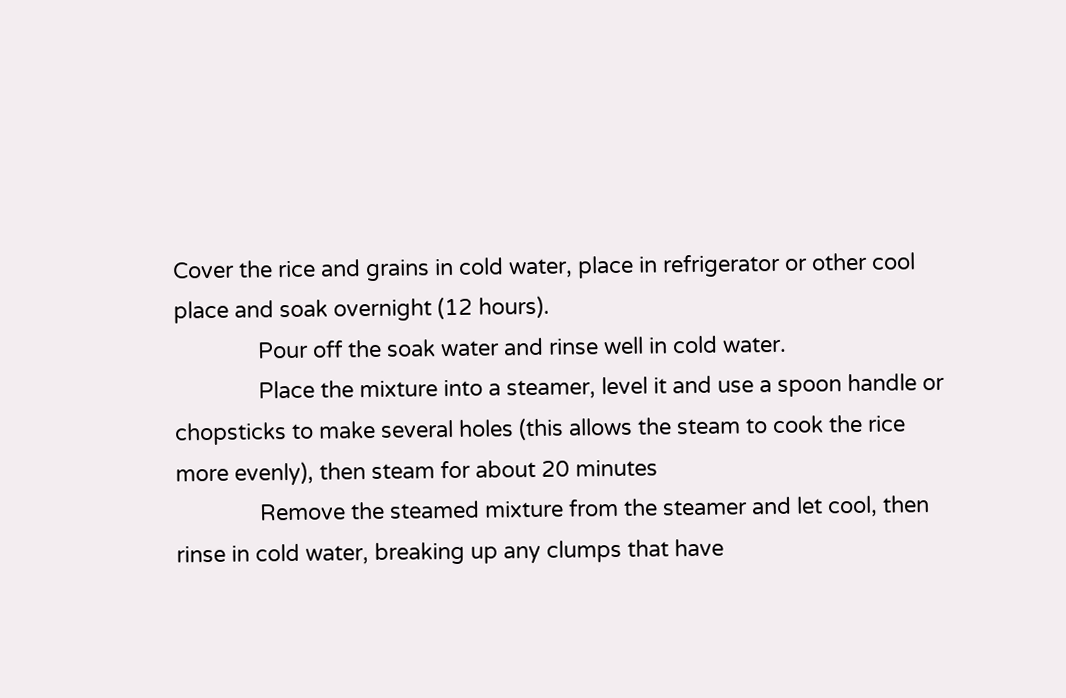Cover the rice and grains in cold water, place in refrigerator or other cool place and soak overnight (12 hours).
              Pour off the soak water and rinse well in cold water.
              Place the mixture into a steamer, level it and use a spoon handle or chopsticks to make several holes (this allows the steam to cook the rice more evenly), then steam for about 20 minutes
              Remove the steamed mixture from the steamer and let cool, then rinse in cold water, breaking up any clumps that have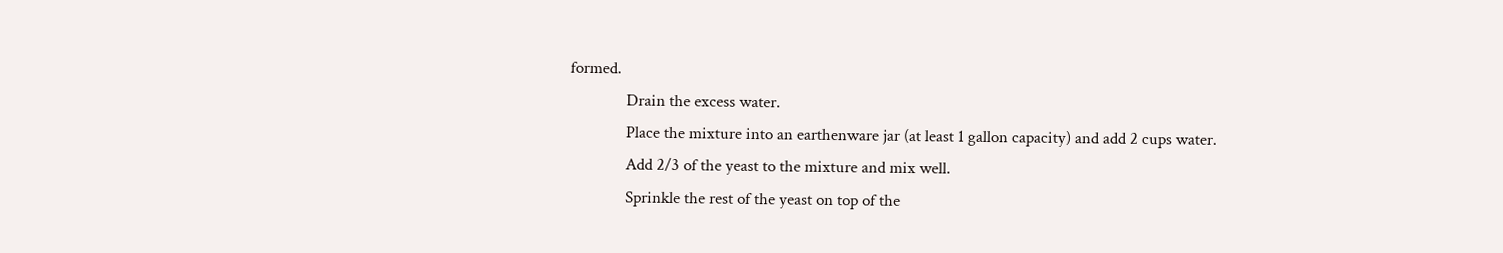formed.
              Drain the excess water.
              Place the mixture into an earthenware jar (at least 1 gallon capacity) and add 2 cups water.
              Add 2/3 of the yeast to the mixture and mix well.
              Sprinkle the rest of the yeast on top of the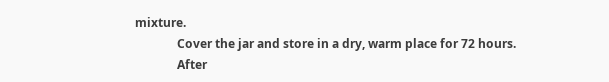mixture.
              Cover the jar and store in a dry, warm place for 72 hours.
              After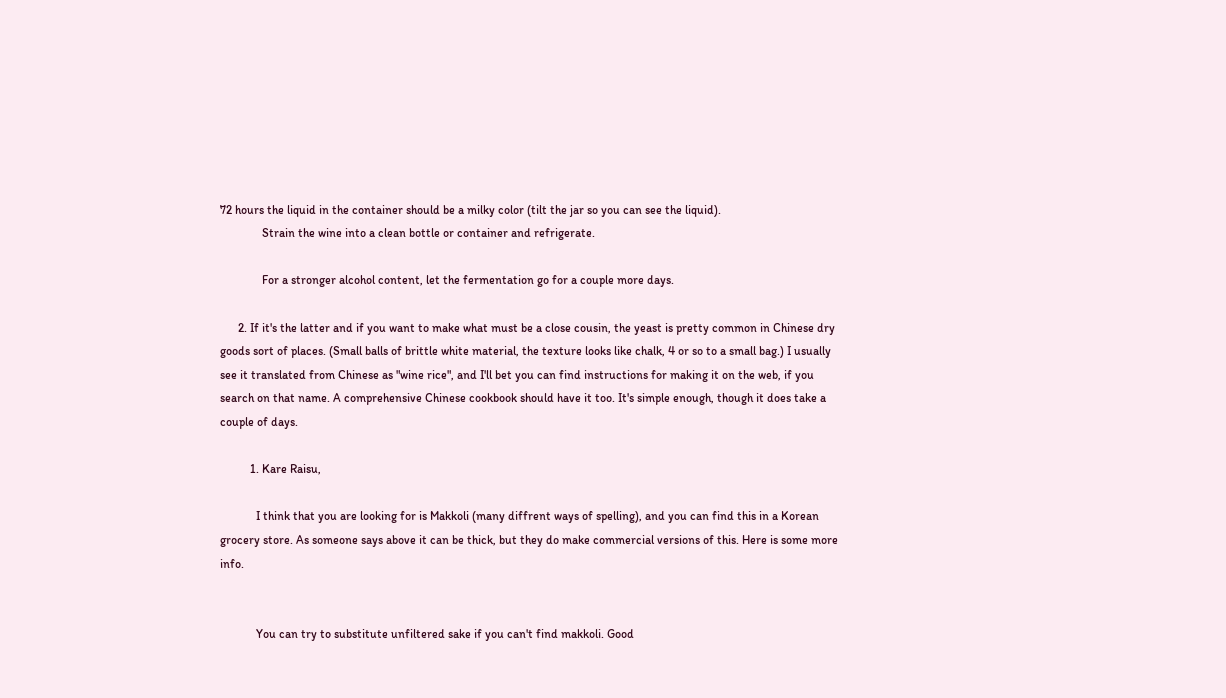72 hours the liquid in the container should be a milky color (tilt the jar so you can see the liquid).
              Strain the wine into a clean bottle or container and refrigerate.

              For a stronger alcohol content, let the fermentation go for a couple more days.

      2. If it's the latter and if you want to make what must be a close cousin, the yeast is pretty common in Chinese dry goods sort of places. (Small balls of brittle white material, the texture looks like chalk, 4 or so to a small bag.) I usually see it translated from Chinese as "wine rice", and I'll bet you can find instructions for making it on the web, if you search on that name. A comprehensive Chinese cookbook should have it too. It's simple enough, though it does take a couple of days.

          1. Kare Raisu,

            I think that you are looking for is Makkoli (many diffrent ways of spelling), and you can find this in a Korean grocery store. As someone says above it can be thick, but they do make commercial versions of this. Here is some more info.


            You can try to substitute unfiltered sake if you can't find makkoli. Good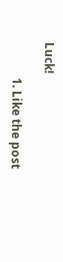Luck!

            1. Like the post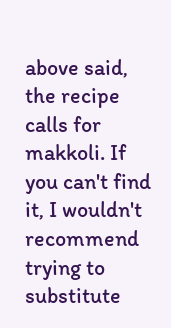above said, the recipe calls for makkoli. If you can't find it, I wouldn't recommend trying to substitute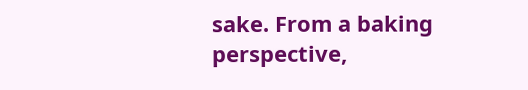sake. From a baking perspective,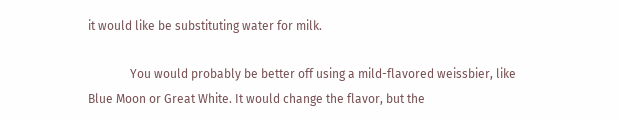it would like be substituting water for milk.

              You would probably be better off using a mild-flavored weissbier, like Blue Moon or Great White. It would change the flavor, but the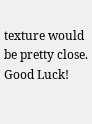texture would be pretty close. Good Luck!